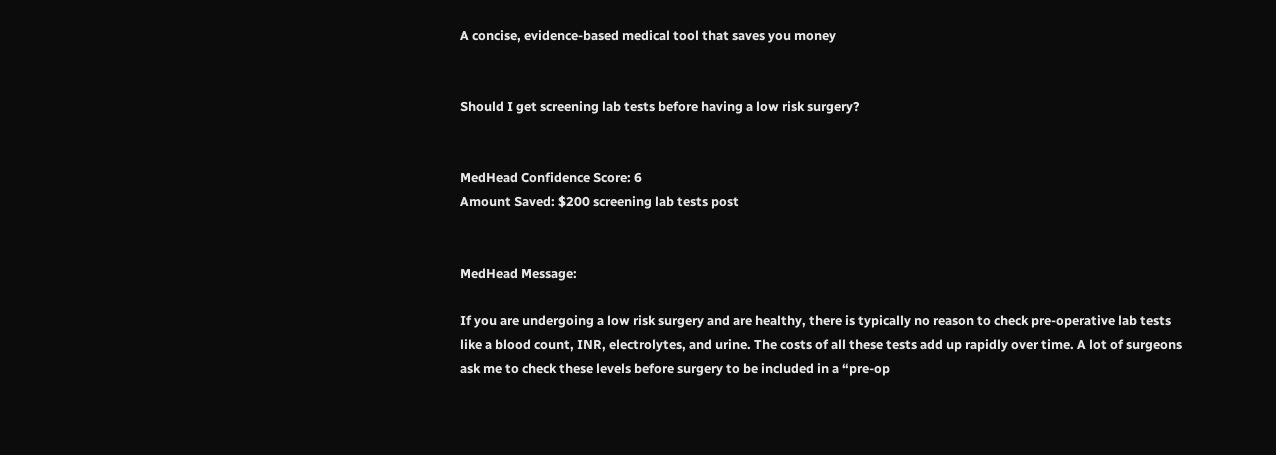A concise, evidence-based medical tool that saves you money


Should I get screening lab tests before having a low risk surgery?


MedHead Confidence Score: 6
Amount Saved: $200 screening lab tests post


MedHead Message:

If you are undergoing a low risk surgery and are healthy, there is typically no reason to check pre-operative lab tests like a blood count, INR, electrolytes, and urine. The costs of all these tests add up rapidly over time. A lot of surgeons ask me to check these levels before surgery to be included in a “pre-op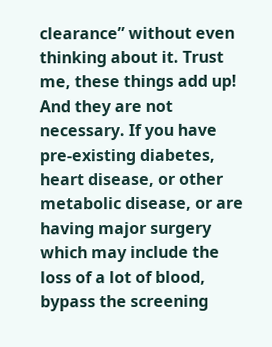clearance” without even thinking about it. Trust me, these things add up! And they are not necessary. If you have pre-existing diabetes, heart disease, or other metabolic disease, or are having major surgery which may include the loss of a lot of blood, bypass the screening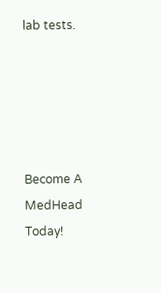lab tests.





Become A MedHead Today!